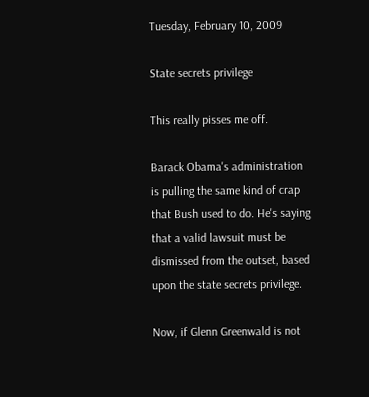Tuesday, February 10, 2009

State secrets privilege

This really pisses me off.

Barack Obama's administration is pulling the same kind of crap that Bush used to do. He's saying that a valid lawsuit must be dismissed from the outset, based upon the state secrets privilege.

Now, if Glenn Greenwald is not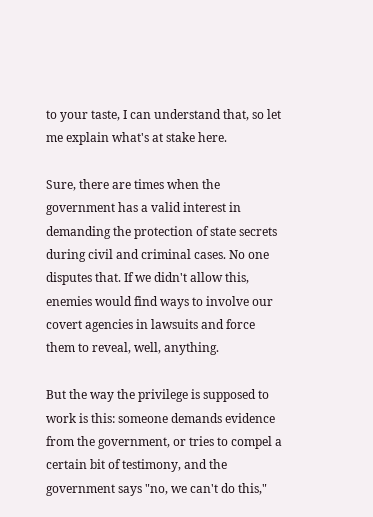to your taste, I can understand that, so let me explain what's at stake here.

Sure, there are times when the government has a valid interest in demanding the protection of state secrets during civil and criminal cases. No one disputes that. If we didn't allow this, enemies would find ways to involve our covert agencies in lawsuits and force them to reveal, well, anything.

But the way the privilege is supposed to work is this: someone demands evidence from the government, or tries to compel a certain bit of testimony, and the government says "no, we can't do this,"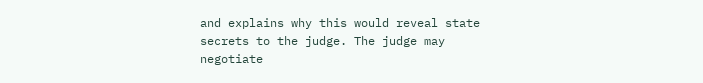and explains why this would reveal state secrets to the judge. The judge may negotiate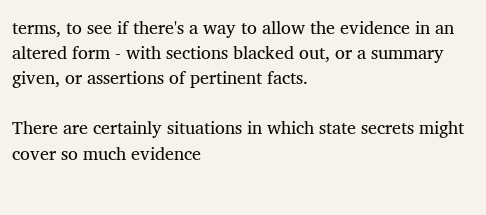terms, to see if there's a way to allow the evidence in an altered form - with sections blacked out, or a summary given, or assertions of pertinent facts.

There are certainly situations in which state secrets might cover so much evidence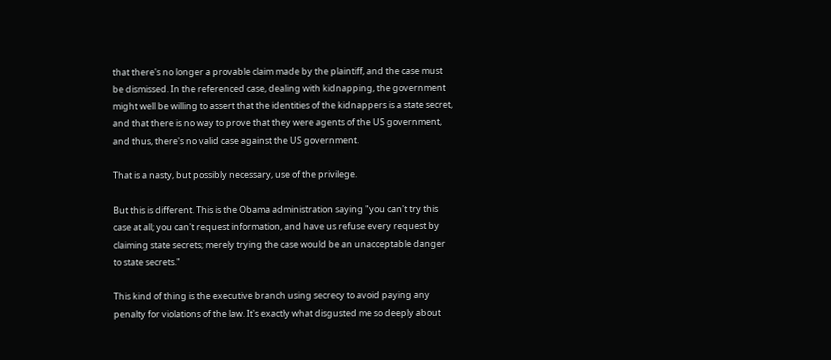that there's no longer a provable claim made by the plaintiff, and the case must be dismissed. In the referenced case, dealing with kidnapping, the government might well be willing to assert that the identities of the kidnappers is a state secret, and that there is no way to prove that they were agents of the US government, and thus, there's no valid case against the US government.

That is a nasty, but possibly necessary, use of the privilege.

But this is different. This is the Obama administration saying "you can't try this case at all; you can't request information, and have us refuse every request by claiming state secrets; merely trying the case would be an unacceptable danger to state secrets."

This kind of thing is the executive branch using secrecy to avoid paying any penalty for violations of the law. It's exactly what disgusted me so deeply about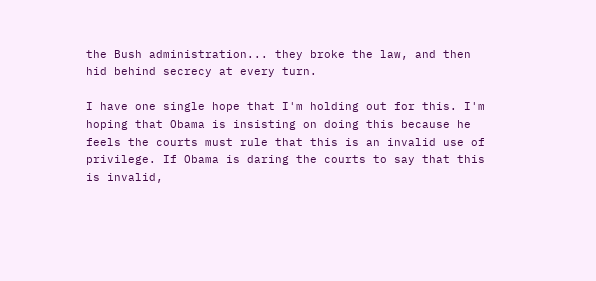the Bush administration... they broke the law, and then hid behind secrecy at every turn.

I have one single hope that I'm holding out for this. I'm hoping that Obama is insisting on doing this because he feels the courts must rule that this is an invalid use of privilege. If Obama is daring the courts to say that this is invalid,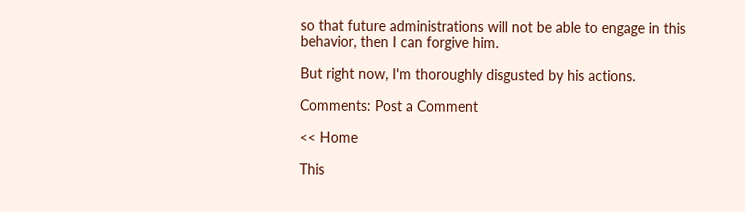so that future administrations will not be able to engage in this behavior, then I can forgive him.

But right now, I'm thoroughly disgusted by his actions.

Comments: Post a Comment

<< Home

This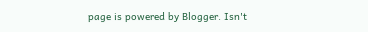page is powered by Blogger. Isn't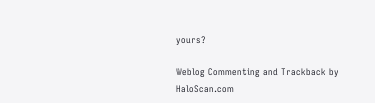yours?

Weblog Commenting and Trackback by HaloScan.com